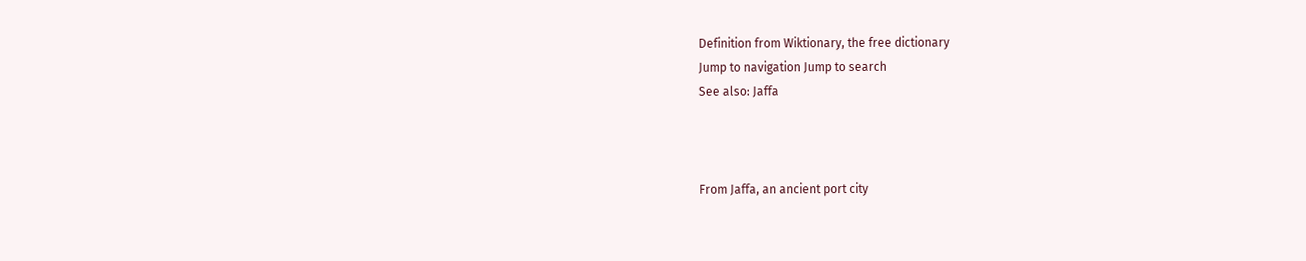Definition from Wiktionary, the free dictionary
Jump to navigation Jump to search
See also: Jaffa



From Jaffa, an ancient port city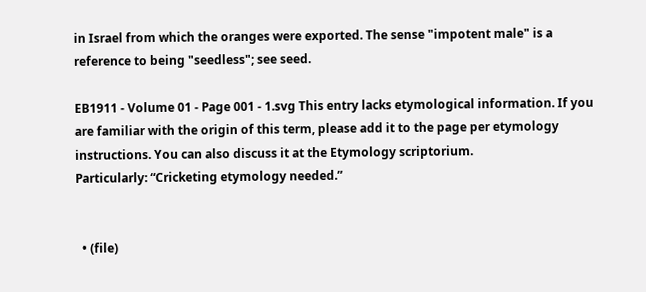in Israel from which the oranges were exported. The sense "impotent male" is a reference to being "seedless"; see seed.

EB1911 - Volume 01 - Page 001 - 1.svg This entry lacks etymological information. If you are familiar with the origin of this term, please add it to the page per etymology instructions. You can also discuss it at the Etymology scriptorium.
Particularly: “Cricketing etymology needed.”


  • (file)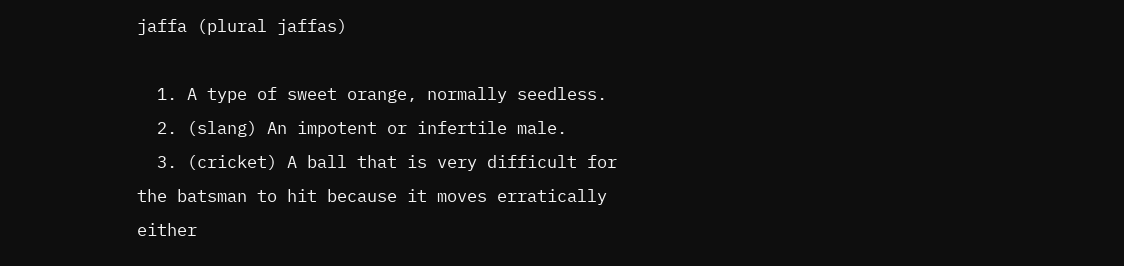jaffa (plural jaffas)

  1. A type of sweet orange, normally seedless.
  2. (slang) An impotent or infertile male.
  3. (cricket) A ball that is very difficult for the batsman to hit because it moves erratically either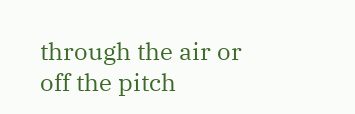through the air or off the pitch